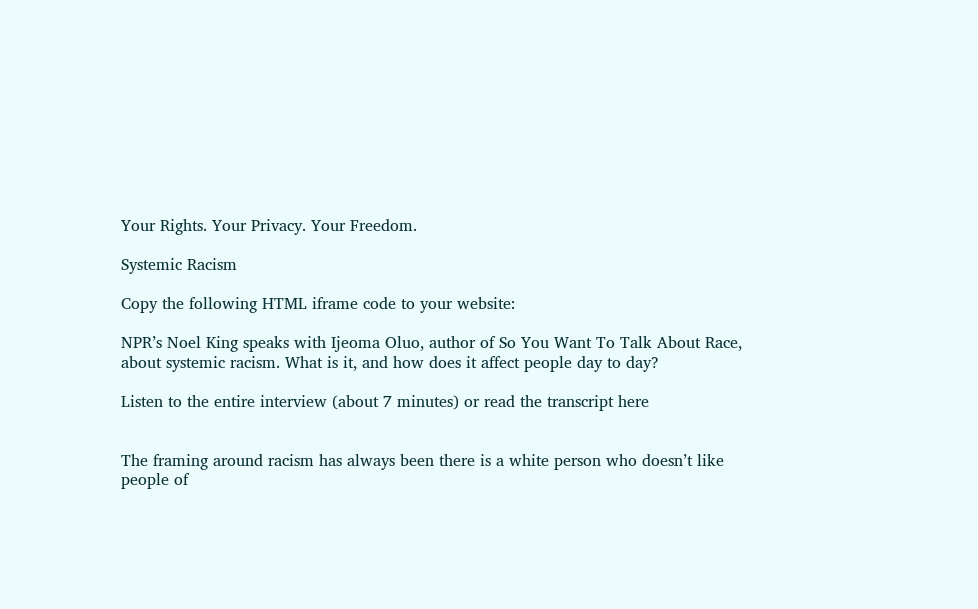Your Rights. Your Privacy. Your Freedom.

Systemic Racism

Copy the following HTML iframe code to your website:

NPR’s Noel King speaks with Ijeoma Oluo, author of So You Want To Talk About Race, about systemic racism. What is it, and how does it affect people day to day?

Listen to the entire interview (about 7 minutes) or read the transcript here


The framing around racism has always been there is a white person who doesn’t like people of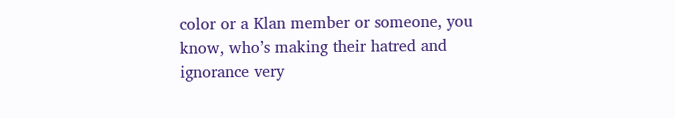color or a Klan member or someone, you know, who’s making their hatred and ignorance very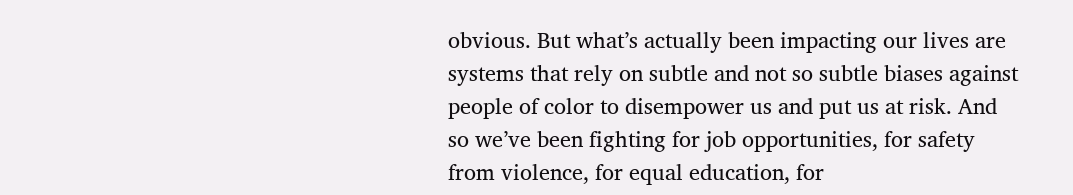obvious. But what’s actually been impacting our lives are systems that rely on subtle and not so subtle biases against people of color to disempower us and put us at risk. And so we’ve been fighting for job opportunities, for safety from violence, for equal education, for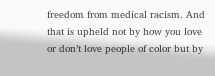freedom from medical racism. And that is upheld not by how you love or don’t love people of color but by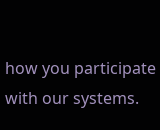how you participate with our systems.